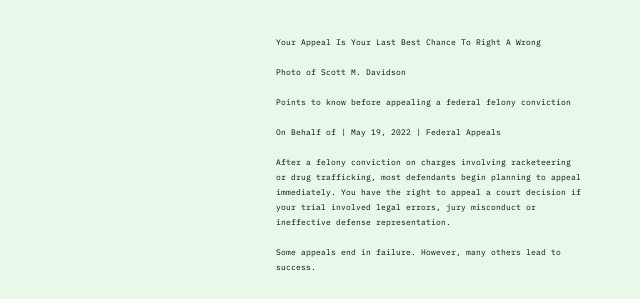Your Appeal Is Your Last Best Chance To Right A Wrong

Photo of Scott M. Davidson

Points to know before appealing a federal felony conviction

On Behalf of | May 19, 2022 | Federal Appeals

After a felony conviction on charges involving racketeering or drug trafficking, most defendants begin planning to appeal immediately. You have the right to appeal a court decision if your trial involved legal errors, jury misconduct or ineffective defense representation.

Some appeals end in failure. However, many others lead to success.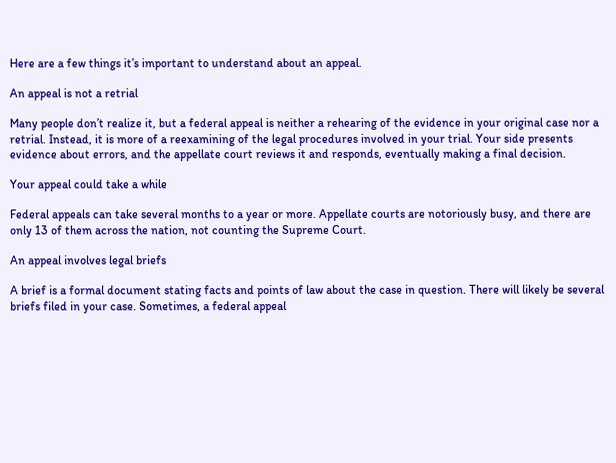Here are a few things it’s important to understand about an appeal.

An appeal is not a retrial

Many people don’t realize it, but a federal appeal is neither a rehearing of the evidence in your original case nor a retrial. Instead, it is more of a reexamining of the legal procedures involved in your trial. Your side presents evidence about errors, and the appellate court reviews it and responds, eventually making a final decision.

Your appeal could take a while

Federal appeals can take several months to a year or more. Appellate courts are notoriously busy, and there are only 13 of them across the nation, not counting the Supreme Court.

An appeal involves legal briefs

A brief is a formal document stating facts and points of law about the case in question. There will likely be several briefs filed in your case. Sometimes, a federal appeal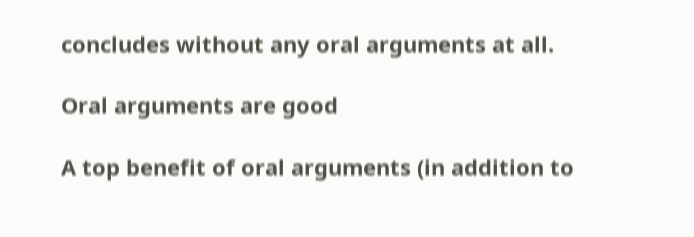concludes without any oral arguments at all.

Oral arguments are good

A top benefit of oral arguments (in addition to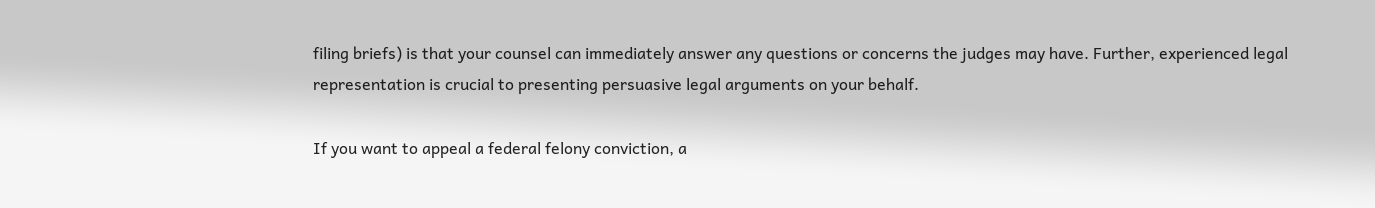filing briefs) is that your counsel can immediately answer any questions or concerns the judges may have. Further, experienced legal representation is crucial to presenting persuasive legal arguments on your behalf.

If you want to appeal a federal felony conviction, a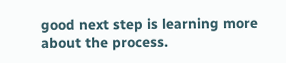good next step is learning more about the process.